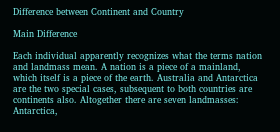Difference between Continent and Country

Main Difference

Each individual apparently recognizes what the terms nation and landmass mean. A nation is a piece of a mainland, which itself is a piece of the earth. Australia and Antarctica are the two special cases, subsequent to both countries are continents also. Altogether there are seven landmasses: Antarctica,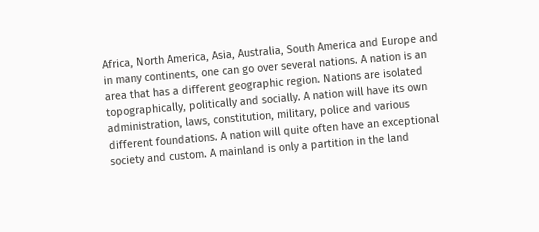Africa, North America, Asia, Australia, South America and Europe and in many continents, one can go over several nations. A nation is an area that has a different geographic region. Nations are isolated topographically, politically and socially. A nation will have its own administration, laws, constitution, military, police and various different foundations. A nation will quite often have an exceptional society and custom. A mainland is only a partition in the land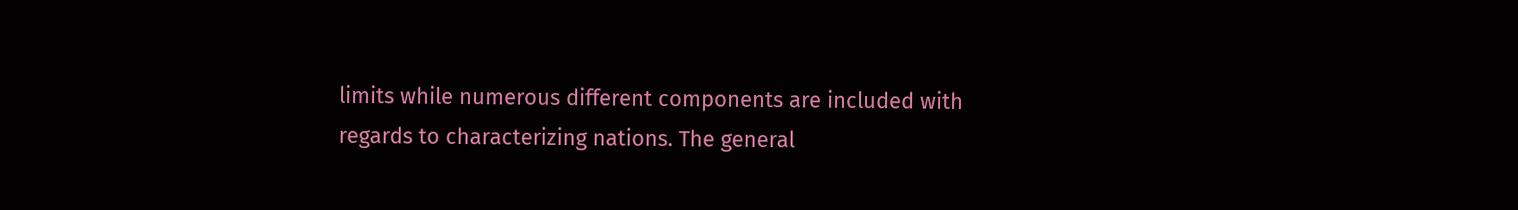limits while numerous different components are included with regards to characterizing nations. The general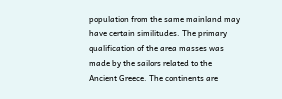population from the same mainland may have certain similitudes. The primary qualification of the area masses was made by the sailors related to the Ancient Greece. The continents are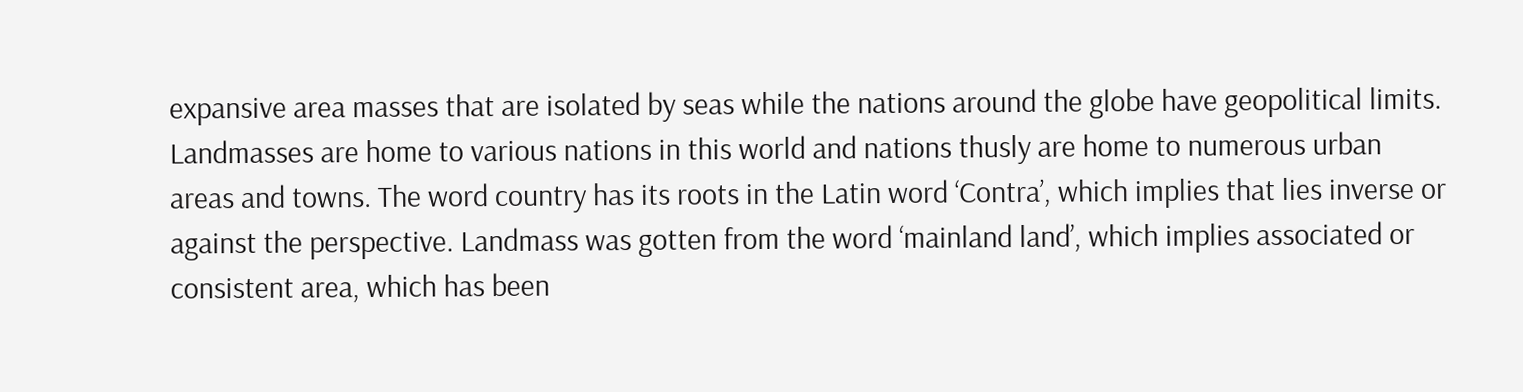expansive area masses that are isolated by seas while the nations around the globe have geopolitical limits. Landmasses are home to various nations in this world and nations thusly are home to numerous urban areas and towns. The word country has its roots in the Latin word ‘Contra’, which implies that lies inverse or against the perspective. Landmass was gotten from the word ‘mainland land’, which implies associated or consistent area, which has been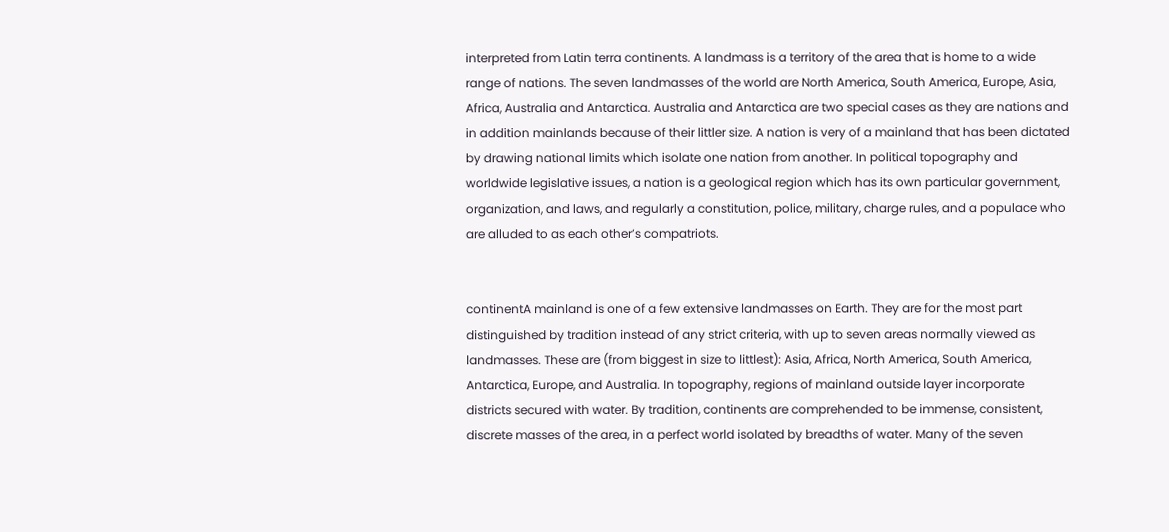interpreted from Latin terra continents. A landmass is a territory of the area that is home to a wide range of nations. The seven landmasses of the world are North America, South America, Europe, Asia, Africa, Australia and Antarctica. Australia and Antarctica are two special cases as they are nations and in addition mainlands because of their littler size. A nation is very of a mainland that has been dictated by drawing national limits which isolate one nation from another. In political topography and worldwide legislative issues, a nation is a geological region which has its own particular government, organization, and laws, and regularly a constitution, police, military, charge rules, and a populace who are alluded to as each other’s compatriots.


continentA mainland is one of a few extensive landmasses on Earth. They are for the most part distinguished by tradition instead of any strict criteria, with up to seven areas normally viewed as landmasses. These are (from biggest in size to littlest): Asia, Africa, North America, South America, Antarctica, Europe, and Australia. In topography, regions of mainland outside layer incorporate districts secured with water. By tradition, continents are comprehended to be immense, consistent, discrete masses of the area, in a perfect world isolated by breadths of water. Many of the seven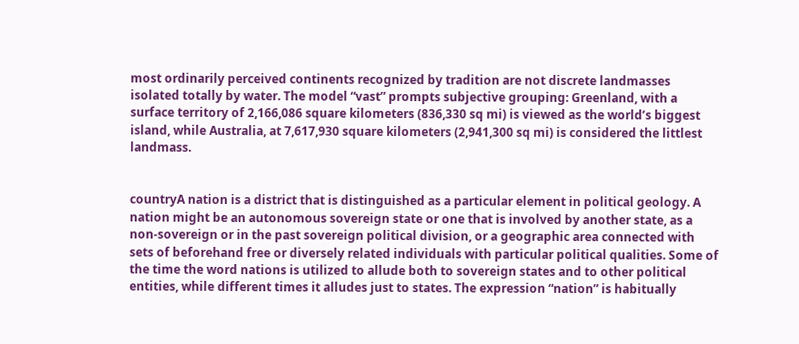most ordinarily perceived continents recognized by tradition are not discrete landmasses isolated totally by water. The model “vast” prompts subjective grouping: Greenland, with a surface territory of 2,166,086 square kilometers (836,330 sq mi) is viewed as the world’s biggest island, while Australia, at 7,617,930 square kilometers (2,941,300 sq mi) is considered the littlest landmass.


countryA nation is a district that is distinguished as a particular element in political geology. A nation might be an autonomous sovereign state or one that is involved by another state, as a non-sovereign or in the past sovereign political division, or a geographic area connected with sets of beforehand free or diversely related individuals with particular political qualities. Some of the time the word nations is utilized to allude both to sovereign states and to other political entities, while different times it alludes just to states. The expression “nation” is habitually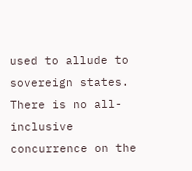used to allude to sovereign states. There is no all-inclusive concurrence on the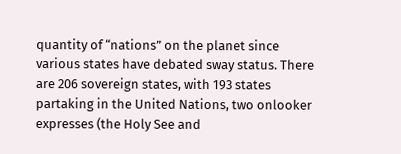quantity of “nations” on the planet since various states have debated sway status. There are 206 sovereign states, with 193 states partaking in the United Nations, two onlooker expresses (the Holy See and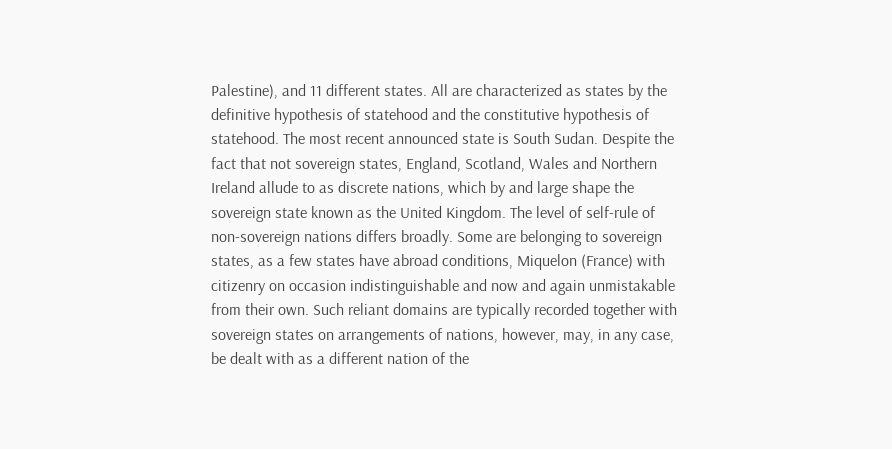Palestine), and 11 different states. All are characterized as states by the definitive hypothesis of statehood and the constitutive hypothesis of statehood. The most recent announced state is South Sudan. Despite the fact that not sovereign states, England, Scotland, Wales and Northern Ireland allude to as discrete nations, which by and large shape the sovereign state known as the United Kingdom. The level of self-rule of non-sovereign nations differs broadly. Some are belonging to sovereign states, as a few states have abroad conditions, Miquelon (France) with citizenry on occasion indistinguishable and now and again unmistakable from their own. Such reliant domains are typically recorded together with sovereign states on arrangements of nations, however, may, in any case, be dealt with as a different nation of the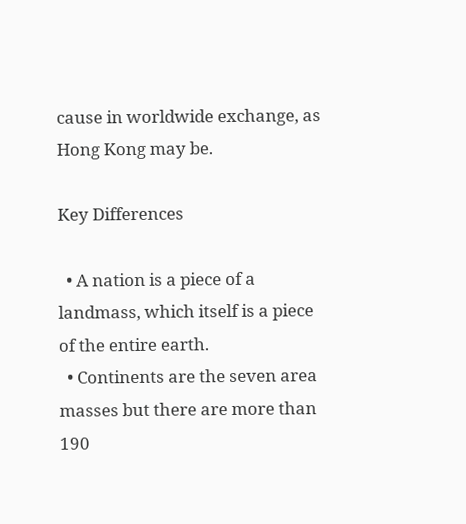cause in worldwide exchange, as Hong Kong may be.

Key Differences

  • A nation is a piece of a landmass, which itself is a piece of the entire earth.
  • Continents are the seven area masses but there are more than 190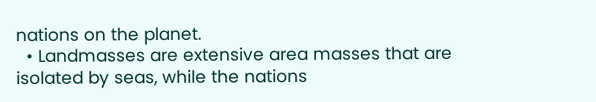nations on the planet.
  • Landmasses are extensive area masses that are isolated by seas, while the nations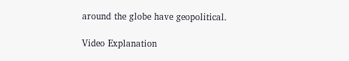around the globe have geopolitical.

Video Explanation